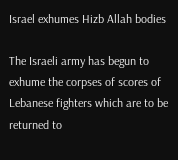Israel exhumes Hizb Allah bodies

The Israeli army has begun to exhume the corpses of scores of Lebanese fighters which are to be returned to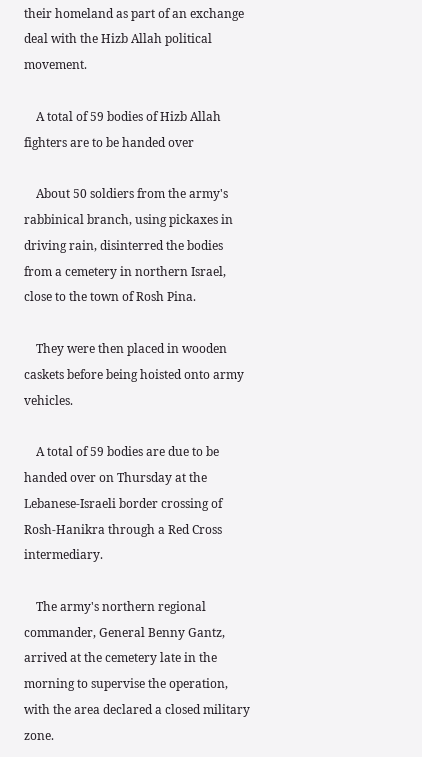their homeland as part of an exchange deal with the Hizb Allah political movement.

    A total of 59 bodies of Hizb Allah fighters are to be handed over

    About 50 soldiers from the army's rabbinical branch, using pickaxes in driving rain, disinterred the bodies from a cemetery in northern Israel, close to the town of Rosh Pina.

    They were then placed in wooden caskets before being hoisted onto army vehicles.

    A total of 59 bodies are due to be handed over on Thursday at the Lebanese-Israeli border crossing of Rosh-Hanikra through a Red Cross intermediary.

    The army's northern regional commander, General Benny Gantz, arrived at the cemetery late in the morning to supervise the operation, with the area declared a closed military zone.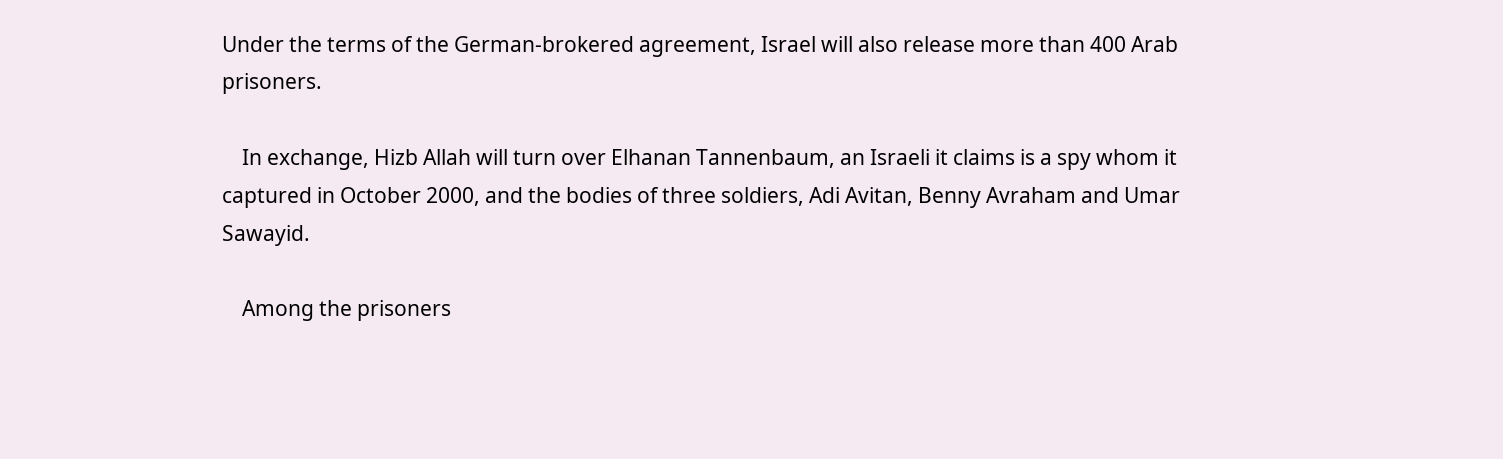Under the terms of the German-brokered agreement, Israel will also release more than 400 Arab prisoners.

    In exchange, Hizb Allah will turn over Elhanan Tannenbaum, an Israeli it claims is a spy whom it captured in October 2000, and the bodies of three soldiers, Adi Avitan, Benny Avraham and Umar Sawayid.

    Among the prisoners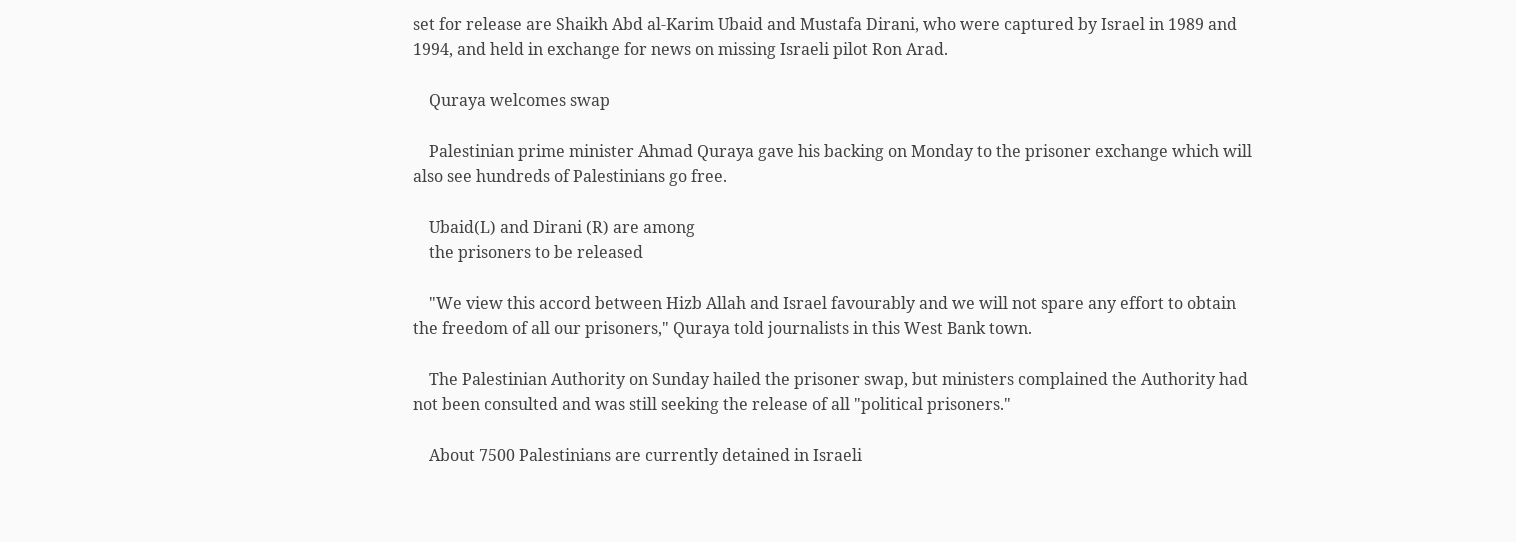set for release are Shaikh Abd al-Karim Ubaid and Mustafa Dirani, who were captured by Israel in 1989 and 1994, and held in exchange for news on missing Israeli pilot Ron Arad.

    Quraya welcomes swap

    Palestinian prime minister Ahmad Quraya gave his backing on Monday to the prisoner exchange which will also see hundreds of Palestinians go free.

    Ubaid(L) and Dirani (R) are among
    the prisoners to be released

    "We view this accord between Hizb Allah and Israel favourably and we will not spare any effort to obtain the freedom of all our prisoners," Quraya told journalists in this West Bank town.

    The Palestinian Authority on Sunday hailed the prisoner swap, but ministers complained the Authority had not been consulted and was still seeking the release of all "political prisoners."

    About 7500 Palestinians are currently detained in Israeli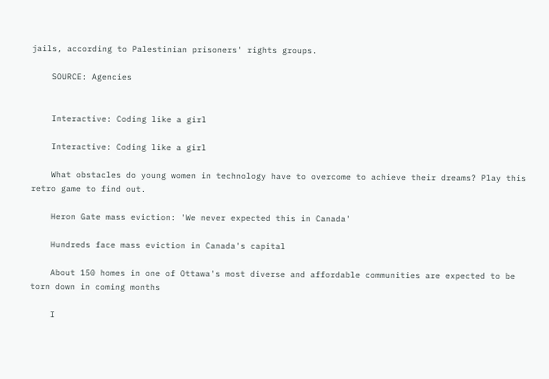jails, according to Palestinian prisoners' rights groups.

    SOURCE: Agencies


    Interactive: Coding like a girl

    Interactive: Coding like a girl

    What obstacles do young women in technology have to overcome to achieve their dreams? Play this retro game to find out.

    Heron Gate mass eviction: 'We never expected this in Canada'

    Hundreds face mass eviction in Canada's capital

    About 150 homes in one of Ottawa's most diverse and affordable communities are expected to be torn down in coming months

    I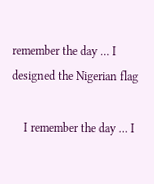remember the day … I designed the Nigerian flag

    I remember the day … I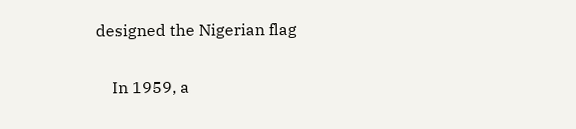designed the Nigerian flag

    In 1959, a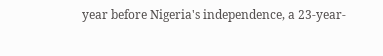year before Nigeria's independence, a 23-year-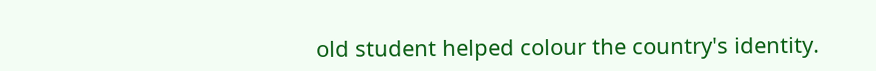old student helped colour the country's identity.